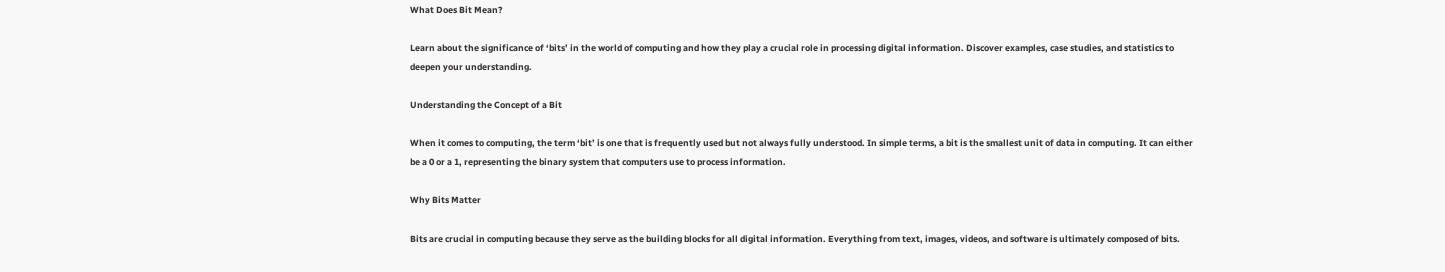What Does Bit Mean?

Learn about the significance of ‘bits’ in the world of computing and how they play a crucial role in processing digital information. Discover examples, case studies, and statistics to deepen your understanding.

Understanding the Concept of a Bit

When it comes to computing, the term ‘bit’ is one that is frequently used but not always fully understood. In simple terms, a bit is the smallest unit of data in computing. It can either be a 0 or a 1, representing the binary system that computers use to process information.

Why Bits Matter

Bits are crucial in computing because they serve as the building blocks for all digital information. Everything from text, images, videos, and software is ultimately composed of bits.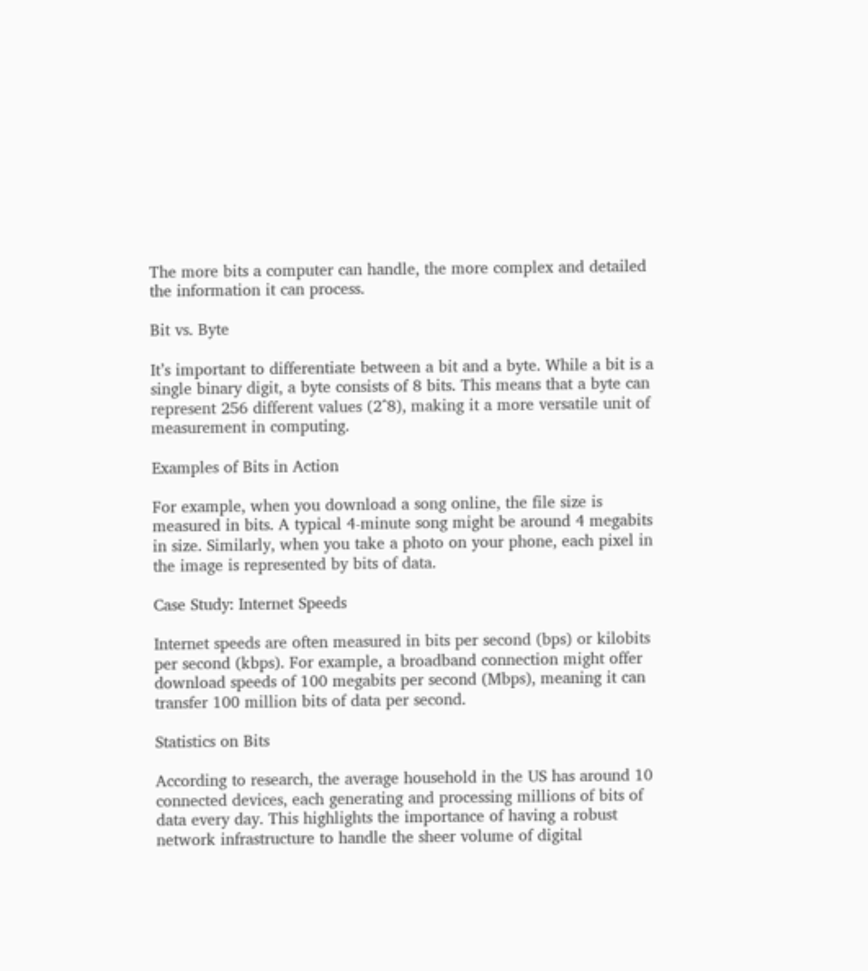The more bits a computer can handle, the more complex and detailed the information it can process.

Bit vs. Byte

It’s important to differentiate between a bit and a byte. While a bit is a single binary digit, a byte consists of 8 bits. This means that a byte can represent 256 different values (2^8), making it a more versatile unit of measurement in computing.

Examples of Bits in Action

For example, when you download a song online, the file size is measured in bits. A typical 4-minute song might be around 4 megabits in size. Similarly, when you take a photo on your phone, each pixel in the image is represented by bits of data.

Case Study: Internet Speeds

Internet speeds are often measured in bits per second (bps) or kilobits per second (kbps). For example, a broadband connection might offer download speeds of 100 megabits per second (Mbps), meaning it can transfer 100 million bits of data per second.

Statistics on Bits

According to research, the average household in the US has around 10 connected devices, each generating and processing millions of bits of data every day. This highlights the importance of having a robust network infrastructure to handle the sheer volume of digital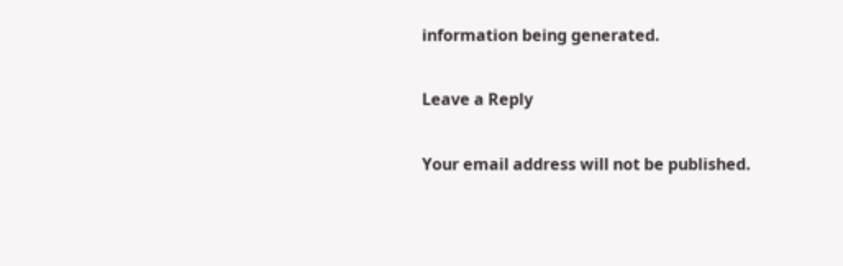information being generated.

Leave a Reply

Your email address will not be published.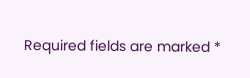Required fields are marked *